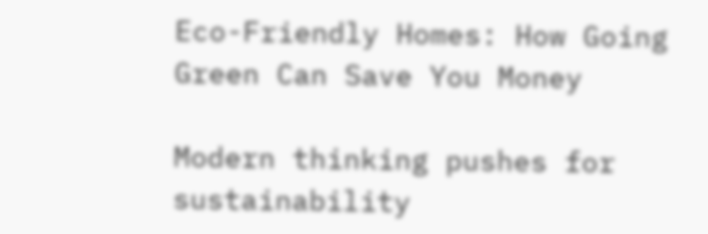Eco-Friendly Homes: How Going Green Can Save You Money

Modern thinking pushes for sustainability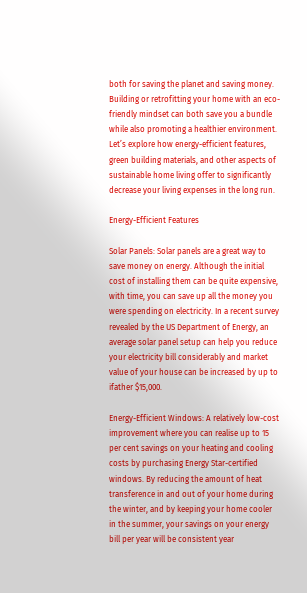both for saving the planet and saving money. Building or retrofitting your home with an eco-friendly mindset can both save you a bundle while also promoting a healthier environment. Let’s explore how energy-efficient features, green building materials, and other aspects of sustainable home living offer to significantly decrease your living expenses in the long run.

Energy-Efficient Features

Solar Panels: Solar panels are a great way to save money on energy. Although the initial cost of installing them can be quite expensive, with time, you can save up all the money you were spending on electricity. In a recent survey revealed by the US Department of Energy, an average solar panel setup can help you reduce your electricity bill considerably and market value of your house can be increased by up to ifather $15,000.

Energy-Efficient Windows: A relatively low-cost improvement where you can realise up to 15 per cent savings on your heating and cooling costs by purchasing Energy Star-certified windows. By reducing the amount of heat transference in and out of your home during the winter, and by keeping your home cooler in the summer, your savings on your energy bill per year will be consistent year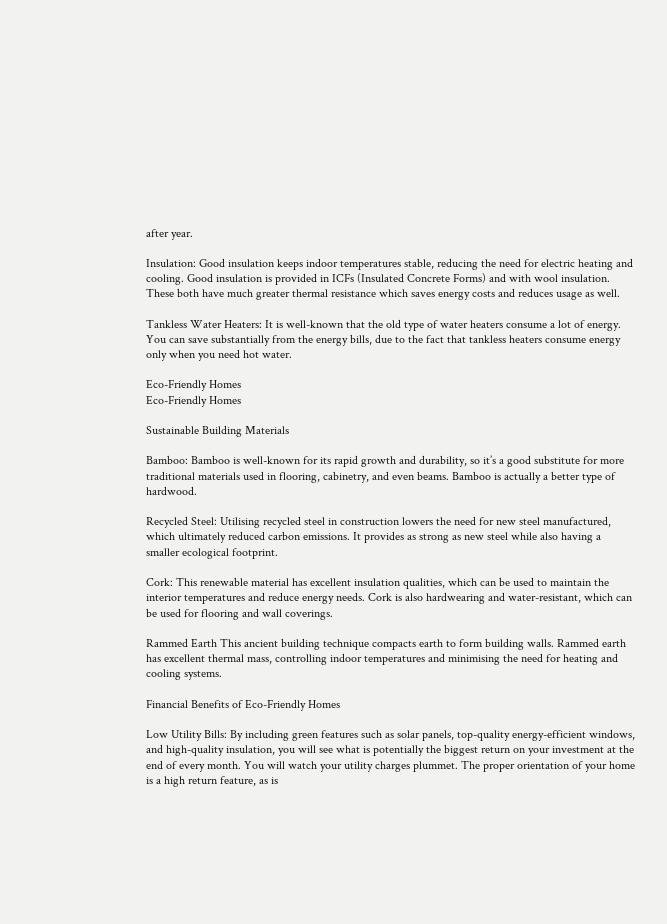after year.

Insulation: Good insulation keeps indoor temperatures stable, reducing the need for electric heating and cooling. Good insulation is provided in ICFs (Insulated Concrete Forms) and with wool insulation. These both have much greater thermal resistance which saves energy costs and reduces usage as well.

Tankless Water Heaters: It is well-known that the old type of water heaters consume a lot of energy. You can save substantially from the energy bills, due to the fact that tankless heaters consume energy only when you need hot water.

Eco-Friendly Homes
Eco-Friendly Homes

Sustainable Building Materials

Bamboo: Bamboo is well-known for its rapid growth and durability, so it’s a good substitute for more traditional materials used in flooring, cabinetry, and even beams. Bamboo is actually a better type of hardwood.

Recycled Steel: Utilising recycled steel in construction lowers the need for new steel manufactured, which ultimately reduced carbon emissions. It provides as strong as new steel while also having a smaller ecological footprint.

Cork: This renewable material has excellent insulation qualities, which can be used to maintain the interior temperatures and reduce energy needs. Cork is also hardwearing and water-resistant, which can be used for flooring and wall coverings.

Rammed Earth This ancient building technique compacts earth to form building walls. Rammed earth has excellent thermal mass, controlling indoor temperatures and minimising the need for heating and cooling systems.

Financial Benefits of Eco-Friendly Homes

Low Utility Bills: By including green features such as solar panels, top-quality energy-efficient windows, and high-quality insulation, you will see what is potentially the biggest return on your investment at the end of every month. You will watch your utility charges plummet. The proper orientation of your home is a high return feature, as is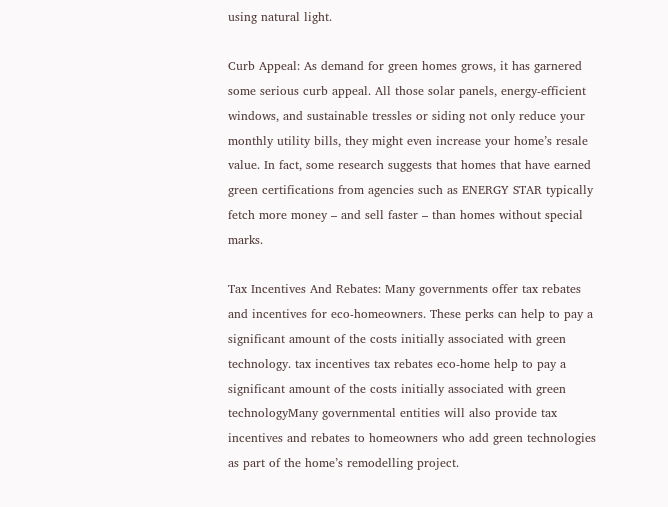using natural light.

Curb Appeal: As demand for green homes grows, it has garnered some serious curb appeal. All those solar panels, energy-efficient windows, and sustainable tressles or siding not only reduce your monthly utility bills, they might even increase your home’s resale value. In fact, some research suggests that homes that have earned green certifications from agencies such as ENERGY STAR typically fetch more money – and sell faster – than homes without special marks.

Tax Incentives And Rebates: Many governments offer tax rebates and incentives for eco-homeowners. These perks can help to pay a significant amount of the costs initially associated with green technology. tax incentives tax rebates eco-home help to pay a significant amount of the costs initially associated with green technologyMany governmental entities will also provide tax incentives and rebates to homeowners who add green technologies as part of the home’s remodelling project.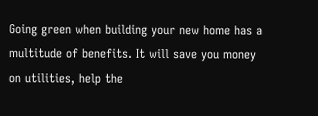Going green when building your new home has a multitude of benefits. It will save you money on utilities, help the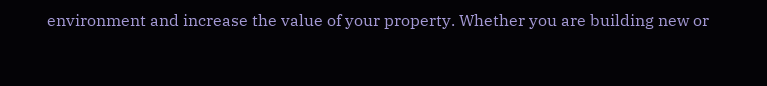environment and increase the value of your property. Whether you are building new or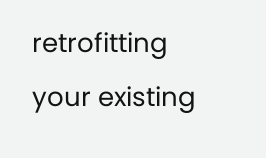retrofitting your existing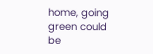home, going green could be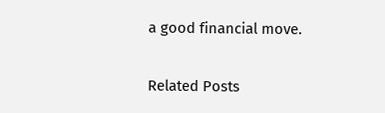a good financial move.

Related Posts